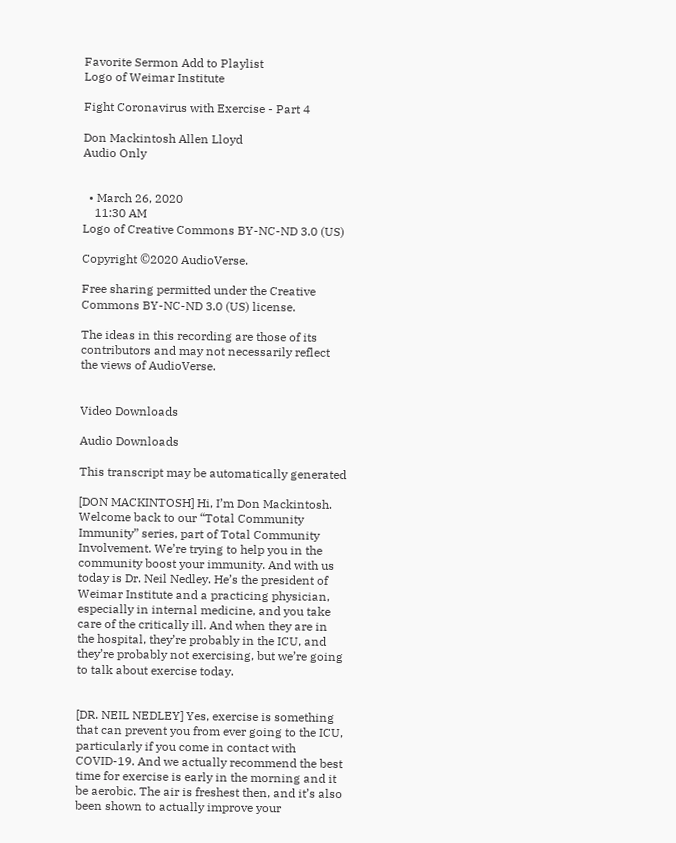Favorite Sermon Add to Playlist
Logo of Weimar Institute

Fight Coronavirus with Exercise - Part 4

Don Mackintosh Allen Lloyd
Audio Only


  • March 26, 2020
    11:30 AM
Logo of Creative Commons BY-NC-ND 3.0 (US)

Copyright ©2020 AudioVerse.

Free sharing permitted under the Creative Commons BY-NC-ND 3.0 (US) license.

The ideas in this recording are those of its contributors and may not necessarily reflect the views of AudioVerse.


Video Downloads

Audio Downloads

This transcript may be automatically generated

[DON MACKINTOSH] Hi, I’m Don Mackintosh. Welcome back to our “Total Community Immunity” series, part of Total Community Involvement. We’re trying to help you in the community boost your immunity. And with us today is Dr. Neil Nedley. He’s the president of Weimar Institute and a practicing physician, especially in internal medicine, and you take care of the critically ill. And when they are in the hospital, they’re probably in the ICU, and they’re probably not exercising, but we’re going to talk about exercise today.


[DR. NEIL NEDLEY] Yes, exercise is something that can prevent you from ever going to the ICU, particularly if you come in contact with COVID-19. And we actually recommend the best time for exercise is early in the morning and it be aerobic. The air is freshest then, and it’s also been shown to actually improve your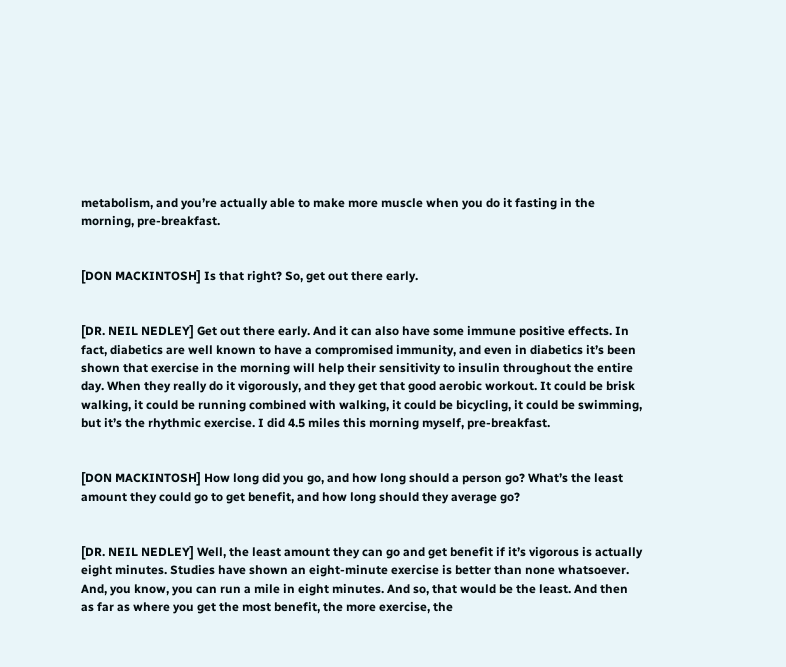metabolism, and you’re actually able to make more muscle when you do it fasting in the morning, pre-breakfast.


[DON MACKINTOSH] Is that right? So, get out there early.


[DR. NEIL NEDLEY] Get out there early. And it can also have some immune positive effects. In fact, diabetics are well known to have a compromised immunity, and even in diabetics it’s been shown that exercise in the morning will help their sensitivity to insulin throughout the entire day. When they really do it vigorously, and they get that good aerobic workout. It could be brisk walking, it could be running combined with walking, it could be bicycling, it could be swimming, but it’s the rhythmic exercise. I did 4.5 miles this morning myself, pre-breakfast.


[DON MACKINTOSH] How long did you go, and how long should a person go? What’s the least amount they could go to get benefit, and how long should they average go?


[DR. NEIL NEDLEY] Well, the least amount they can go and get benefit if it’s vigorous is actually eight minutes. Studies have shown an eight-minute exercise is better than none whatsoever. And, you know, you can run a mile in eight minutes. And so, that would be the least. And then as far as where you get the most benefit, the more exercise, the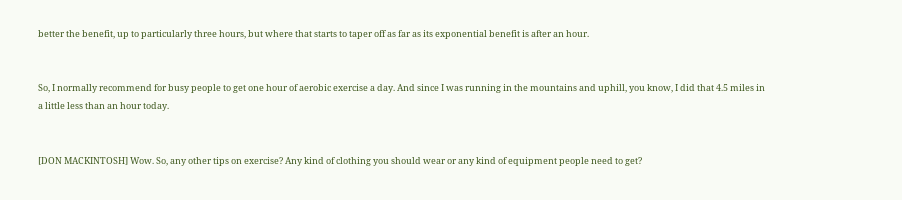better the benefit, up to particularly three hours, but where that starts to taper off as far as its exponential benefit is after an hour.


So, I normally recommend for busy people to get one hour of aerobic exercise a day. And since I was running in the mountains and uphill, you know, I did that 4.5 miles in a little less than an hour today.


[DON MACKINTOSH] Wow. So, any other tips on exercise? Any kind of clothing you should wear or any kind of equipment people need to get?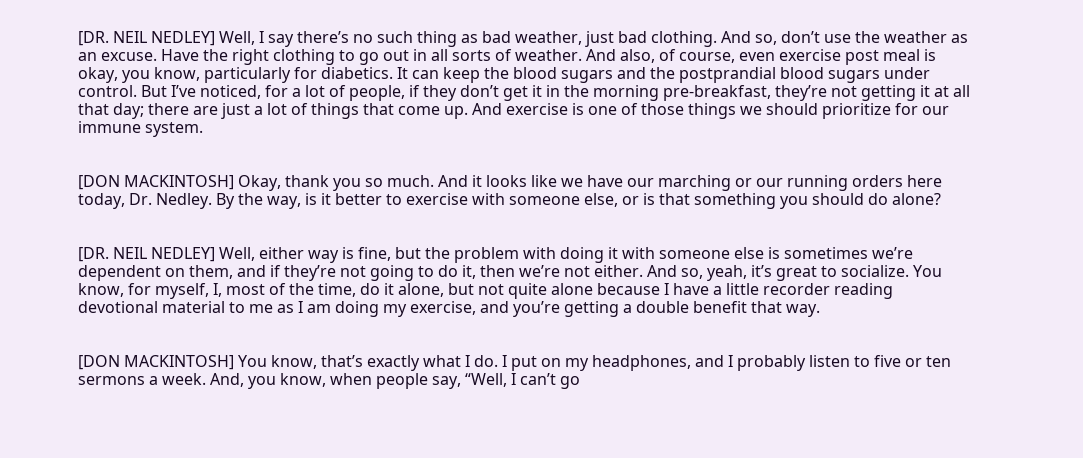[DR. NEIL NEDLEY] Well, I say there’s no such thing as bad weather, just bad clothing. And so, don’t use the weather as an excuse. Have the right clothing to go out in all sorts of weather. And also, of course, even exercise post meal is okay, you know, particularly for diabetics. It can keep the blood sugars and the postprandial blood sugars under control. But I’ve noticed, for a lot of people, if they don’t get it in the morning pre-breakfast, they’re not getting it at all that day; there are just a lot of things that come up. And exercise is one of those things we should prioritize for our immune system.


[DON MACKINTOSH] Okay, thank you so much. And it looks like we have our marching or our running orders here today, Dr. Nedley. By the way, is it better to exercise with someone else, or is that something you should do alone?


[DR. NEIL NEDLEY] Well, either way is fine, but the problem with doing it with someone else is sometimes we’re dependent on them, and if they’re not going to do it, then we’re not either. And so, yeah, it’s great to socialize. You know, for myself, I, most of the time, do it alone, but not quite alone because I have a little recorder reading devotional material to me as I am doing my exercise, and you’re getting a double benefit that way.


[DON MACKINTOSH] You know, that’s exactly what I do. I put on my headphones, and I probably listen to five or ten sermons a week. And, you know, when people say, “Well, I can’t go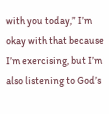with you today,” I’m okay with that because I’m exercising, but I’m also listening to God’s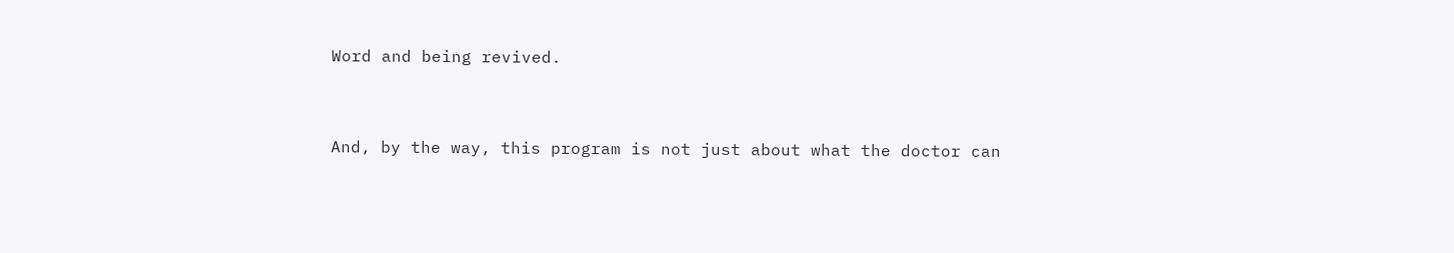Word and being revived.


And, by the way, this program is not just about what the doctor can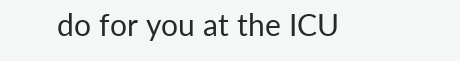do for you at the ICU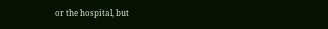or the hospital, but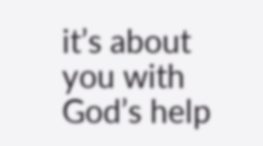it’s about you with God’s help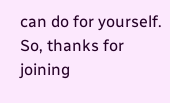can do for yourself. So, thanks for joining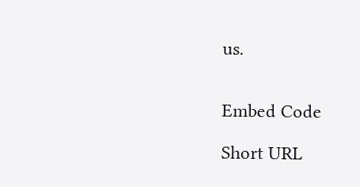us.


Embed Code

Short URL